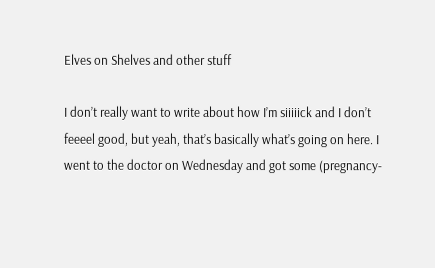Elves on Shelves and other stuff

I don’t really want to write about how I’m siiiiick and I don’t feeeel good, but yeah, that’s basically what’s going on here. I went to the doctor on Wednesday and got some (pregnancy-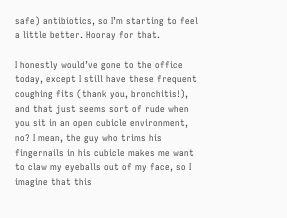safe) antibiotics, so I’m starting to feel a little better. Hooray for that.

I honestly would’ve gone to the office today, except I still have these frequent coughing fits (thank you, bronchitis!), and that just seems sort of rude when you sit in an open cubicle environment, no? I mean, the guy who trims his fingernails in his cubicle makes me want to claw my eyeballs out of my face, so I imagine that this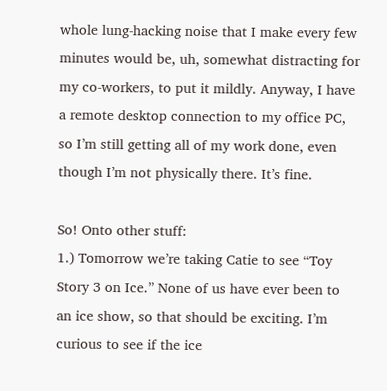whole lung-hacking noise that I make every few minutes would be, uh, somewhat distracting for my co-workers, to put it mildly. Anyway, I have a remote desktop connection to my office PC, so I’m still getting all of my work done, even though I’m not physically there. It’s fine.

So! Onto other stuff:
1.) Tomorrow we’re taking Catie to see “Toy Story 3 on Ice.” None of us have ever been to an ice show, so that should be exciting. I’m curious to see if the ice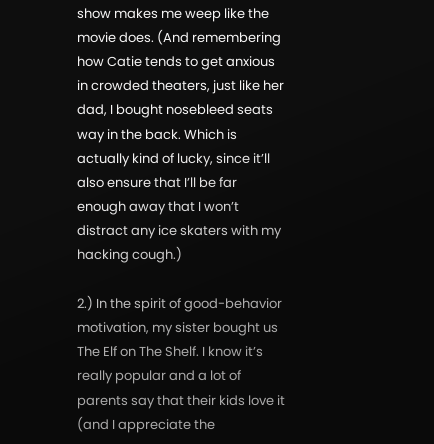show makes me weep like the movie does. (And remembering how Catie tends to get anxious in crowded theaters, just like her dad, I bought nosebleed seats way in the back. Which is actually kind of lucky, since it’ll also ensure that I’ll be far enough away that I won’t distract any ice skaters with my hacking cough.)

2.) In the spirit of good-behavior motivation, my sister bought us The Elf on The Shelf. I know it’s really popular and a lot of parents say that their kids love it (and I appreciate the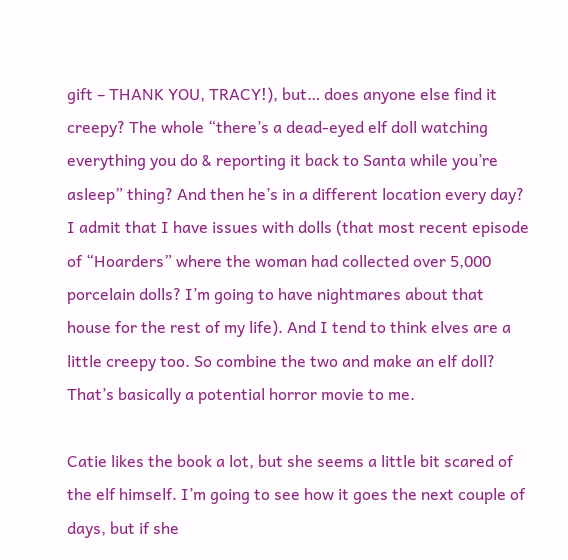gift – THANK YOU, TRACY!), but… does anyone else find it creepy? The whole “there’s a dead-eyed elf doll watching everything you do & reporting it back to Santa while you’re asleep” thing? And then he’s in a different location every day? I admit that I have issues with dolls (that most recent episode of “Hoarders” where the woman had collected over 5,000 porcelain dolls? I’m going to have nightmares about that house for the rest of my life). And I tend to think elves are a little creepy too. So combine the two and make an elf doll? That’s basically a potential horror movie to me.

Catie likes the book a lot, but she seems a little bit scared of the elf himself. I’m going to see how it goes the next couple of days, but if she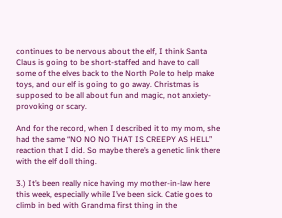continues to be nervous about the elf, I think Santa Claus is going to be short-staffed and have to call some of the elves back to the North Pole to help make toys, and our elf is going to go away. Christmas is supposed to be all about fun and magic, not anxiety-provoking or scary.

And for the record, when I described it to my mom, she had the same “NO NO NO THAT IS CREEPY AS HELL” reaction that I did. So maybe there’s a genetic link there with the elf doll thing.

3.) It’s been really nice having my mother-in-law here this week, especially while I’ve been sick. Catie goes to climb in bed with Grandma first thing in the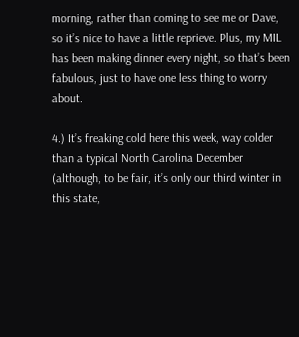morning, rather than coming to see me or Dave, so it’s nice to have a little reprieve. Plus, my MIL has been making dinner every night, so that’s been fabulous, just to have one less thing to worry about.

4.) It’s freaking cold here this week, way colder than a typical North Carolina December (although, to be fair, it’s only our third winter in this state,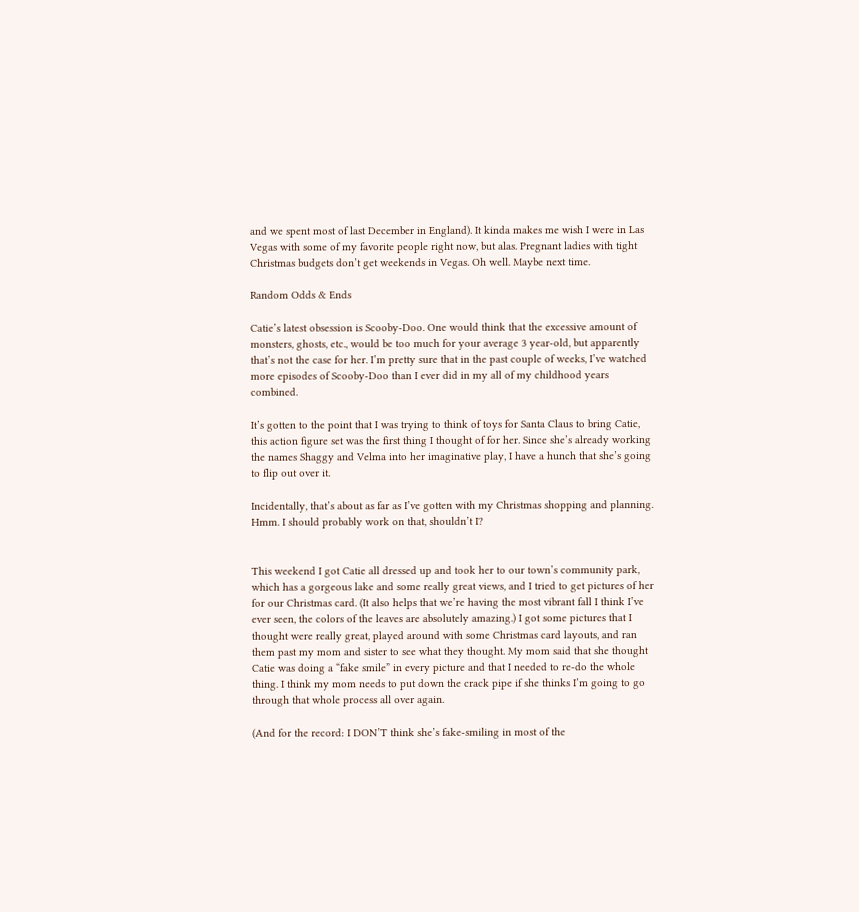and we spent most of last December in England). It kinda makes me wish I were in Las Vegas with some of my favorite people right now, but alas. Pregnant ladies with tight Christmas budgets don’t get weekends in Vegas. Oh well. Maybe next time.

Random Odds & Ends

Catie’s latest obsession is Scooby-Doo. One would think that the excessive amount of monsters, ghosts, etc., would be too much for your average 3 year-old, but apparently that’s not the case for her. I’m pretty sure that in the past couple of weeks, I’ve watched more episodes of Scooby-Doo than I ever did in my all of my childhood years combined.

It’s gotten to the point that I was trying to think of toys for Santa Claus to bring Catie, this action figure set was the first thing I thought of for her. Since she’s already working the names Shaggy and Velma into her imaginative play, I have a hunch that she’s going to flip out over it.

Incidentally, that’s about as far as I’ve gotten with my Christmas shopping and planning. Hmm. I should probably work on that, shouldn’t I?


This weekend I got Catie all dressed up and took her to our town’s community park, which has a gorgeous lake and some really great views, and I tried to get pictures of her for our Christmas card. (It also helps that we’re having the most vibrant fall I think I’ve ever seen, the colors of the leaves are absolutely amazing.) I got some pictures that I thought were really great, played around with some Christmas card layouts, and ran them past my mom and sister to see what they thought. My mom said that she thought Catie was doing a “fake smile” in every picture and that I needed to re-do the whole thing. I think my mom needs to put down the crack pipe if she thinks I’m going to go through that whole process all over again.

(And for the record: I DON’T think she’s fake-smiling in most of the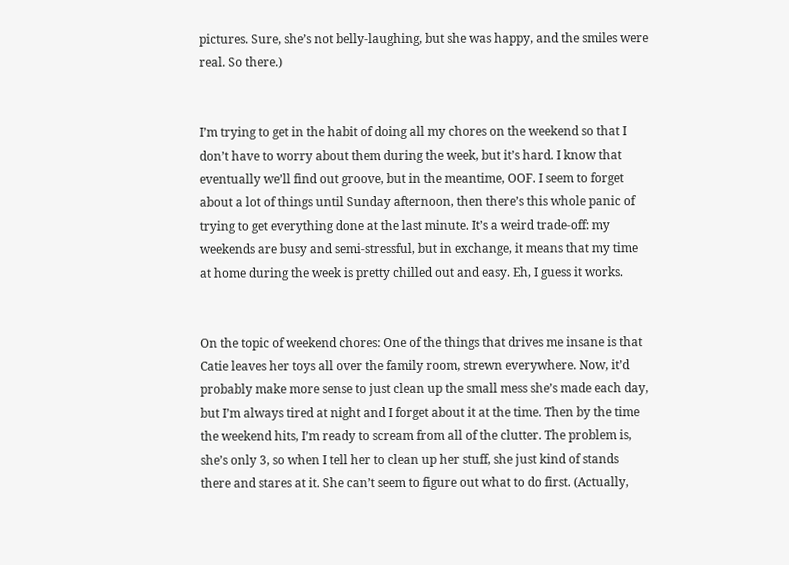pictures. Sure, she’s not belly-laughing, but she was happy, and the smiles were real. So there.)


I’m trying to get in the habit of doing all my chores on the weekend so that I don’t have to worry about them during the week, but it’s hard. I know that eventually we’ll find out groove, but in the meantime, OOF. I seem to forget about a lot of things until Sunday afternoon, then there’s this whole panic of trying to get everything done at the last minute. It’s a weird trade-off: my weekends are busy and semi-stressful, but in exchange, it means that my time at home during the week is pretty chilled out and easy. Eh, I guess it works.


On the topic of weekend chores: One of the things that drives me insane is that Catie leaves her toys all over the family room, strewn everywhere. Now, it’d probably make more sense to just clean up the small mess she’s made each day, but I’m always tired at night and I forget about it at the time. Then by the time the weekend hits, I’m ready to scream from all of the clutter. The problem is, she’s only 3, so when I tell her to clean up her stuff, she just kind of stands there and stares at it. She can’t seem to figure out what to do first. (Actually,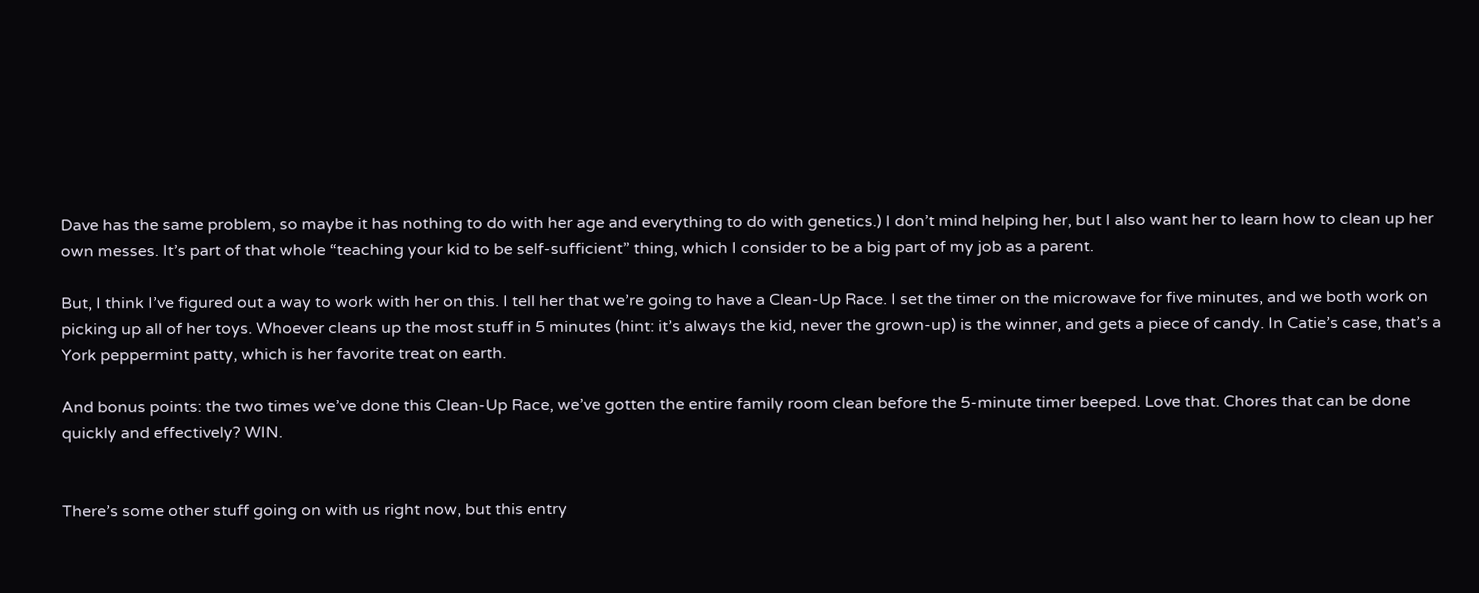Dave has the same problem, so maybe it has nothing to do with her age and everything to do with genetics.) I don’t mind helping her, but I also want her to learn how to clean up her own messes. It’s part of that whole “teaching your kid to be self-sufficient” thing, which I consider to be a big part of my job as a parent.

But, I think I’ve figured out a way to work with her on this. I tell her that we’re going to have a Clean-Up Race. I set the timer on the microwave for five minutes, and we both work on picking up all of her toys. Whoever cleans up the most stuff in 5 minutes (hint: it’s always the kid, never the grown-up) is the winner, and gets a piece of candy. In Catie’s case, that’s a York peppermint patty, which is her favorite treat on earth.

And bonus points: the two times we’ve done this Clean-Up Race, we’ve gotten the entire family room clean before the 5-minute timer beeped. Love that. Chores that can be done quickly and effectively? WIN.


There’s some other stuff going on with us right now, but this entry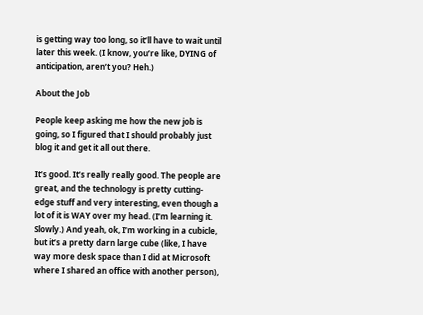is getting way too long, so it’ll have to wait until later this week. (I know, you’re like, DYING of anticipation, aren’t you? Heh.)

About the Job

People keep asking me how the new job is going, so I figured that I should probably just blog it and get it all out there.

It’s good. It’s really really good. The people are great, and the technology is pretty cutting-edge stuff and very interesting, even though a lot of it is WAY over my head. (I’m learning it. Slowly.) And yeah, ok, I’m working in a cubicle, but it’s a pretty darn large cube (like, I have way more desk space than I did at Microsoft where I shared an office with another person),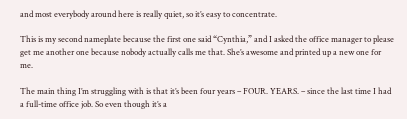and most everybody around here is really quiet, so it’s easy to concentrate.

This is my second nameplate because the first one said “Cynthia,” and I asked the office manager to please get me another one because nobody actually calls me that. She’s awesome and printed up a new one for me.

The main thing I’m struggling with is that it’s been four years – FOUR. YEARS. – since the last time I had a full-time office job. So even though it’s a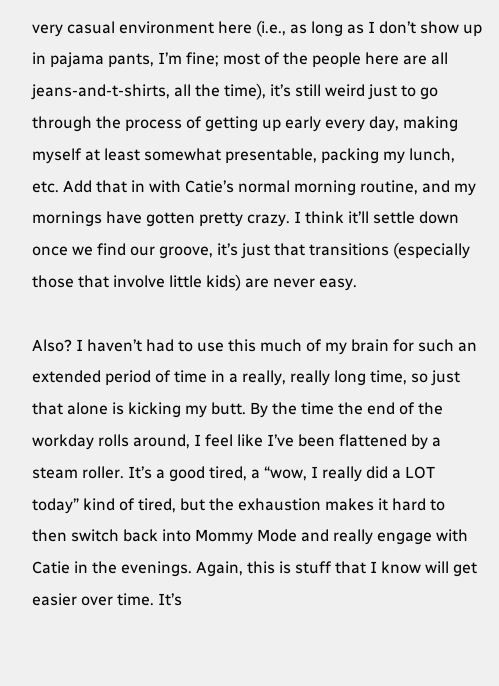very casual environment here (i.e., as long as I don’t show up in pajama pants, I’m fine; most of the people here are all jeans-and-t-shirts, all the time), it’s still weird just to go through the process of getting up early every day, making myself at least somewhat presentable, packing my lunch, etc. Add that in with Catie’s normal morning routine, and my mornings have gotten pretty crazy. I think it’ll settle down once we find our groove, it’s just that transitions (especially those that involve little kids) are never easy.

Also? I haven’t had to use this much of my brain for such an extended period of time in a really, really long time, so just that alone is kicking my butt. By the time the end of the workday rolls around, I feel like I’ve been flattened by a steam roller. It’s a good tired, a “wow, I really did a LOT today” kind of tired, but the exhaustion makes it hard to then switch back into Mommy Mode and really engage with Catie in the evenings. Again, this is stuff that I know will get easier over time. It’s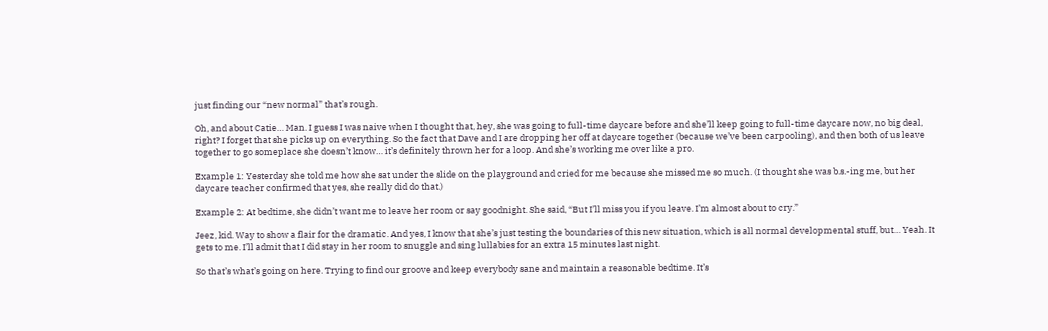just finding our “new normal” that’s rough.

Oh, and about Catie… Man. I guess I was naive when I thought that, hey, she was going to full-time daycare before and she’ll keep going to full-time daycare now, no big deal, right? I forget that she picks up on everything. So the fact that Dave and I are dropping her off at daycare together (because we’ve been carpooling), and then both of us leave together to go someplace she doesn’t know… it’s definitely thrown her for a loop. And she’s working me over like a pro.

Example 1: Yesterday she told me how she sat under the slide on the playground and cried for me because she missed me so much. (I thought she was b.s.-ing me, but her daycare teacher confirmed that yes, she really did do that.)

Example 2: At bedtime, she didn’t want me to leave her room or say goodnight. She said, “But I’ll miss you if you leave. I’m almost about to cry.”

Jeez, kid. Way to show a flair for the dramatic. And yes, I know that she’s just testing the boundaries of this new situation, which is all normal developmental stuff, but… Yeah. It gets to me. I’ll admit that I did stay in her room to snuggle and sing lullabies for an extra 15 minutes last night.

So that’s what’s going on here. Trying to find our groove and keep everybody sane and maintain a reasonable bedtime. It’s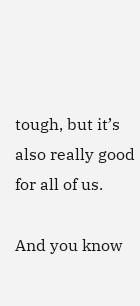tough, but it’s also really good for all of us.

And you know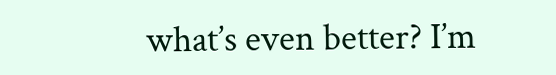what’s even better? I’m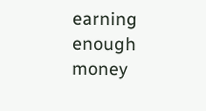earning enough money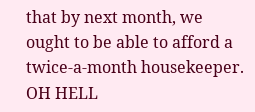that by next month, we ought to be able to afford a twice-a-month housekeeper. OH HELL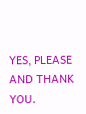YES, PLEASE AND THANK YOU.